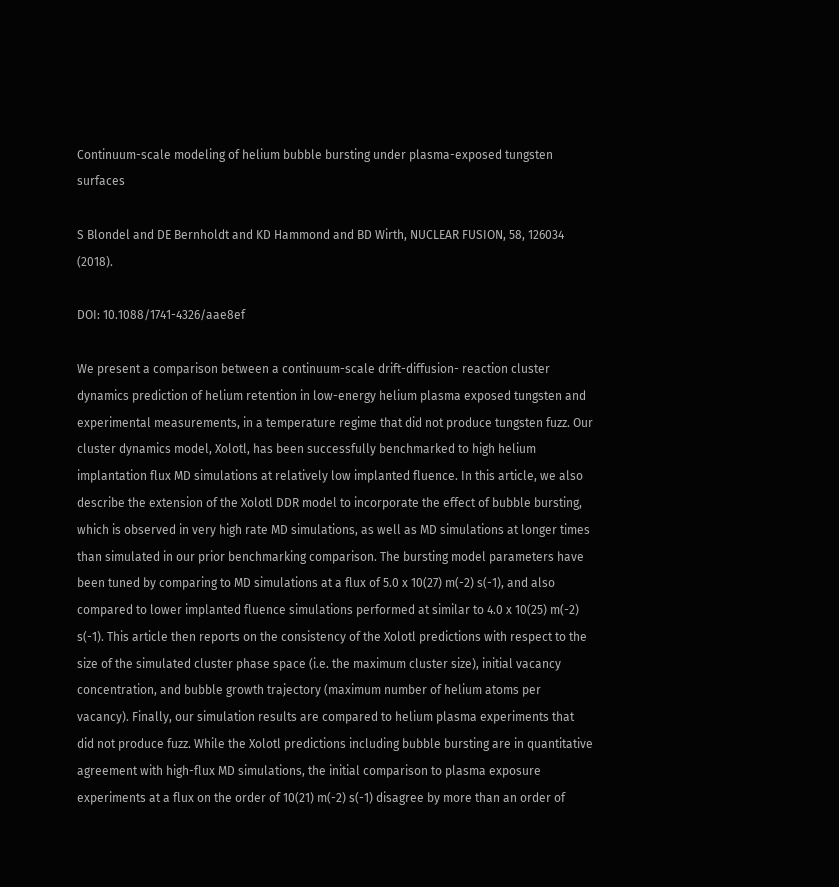Continuum-scale modeling of helium bubble bursting under plasma-exposed tungsten surfaces

S Blondel and DE Bernholdt and KD Hammond and BD Wirth, NUCLEAR FUSION, 58, 126034 (2018).

DOI: 10.1088/1741-4326/aae8ef

We present a comparison between a continuum-scale drift-diffusion- reaction cluster dynamics prediction of helium retention in low-energy helium plasma exposed tungsten and experimental measurements, in a temperature regime that did not produce tungsten fuzz. Our cluster dynamics model, Xolotl, has been successfully benchmarked to high helium implantation flux MD simulations at relatively low implanted fluence. In this article, we also describe the extension of the Xolotl DDR model to incorporate the effect of bubble bursting, which is observed in very high rate MD simulations, as well as MD simulations at longer times than simulated in our prior benchmarking comparison. The bursting model parameters have been tuned by comparing to MD simulations at a flux of 5.0 x 10(27) m(-2) s(-1), and also compared to lower implanted fluence simulations performed at similar to 4.0 x 10(25) m(-2) s(-1). This article then reports on the consistency of the Xolotl predictions with respect to the size of the simulated cluster phase space (i.e. the maximum cluster size), initial vacancy concentration, and bubble growth trajectory (maximum number of helium atoms per vacancy). Finally, our simulation results are compared to helium plasma experiments that did not produce fuzz. While the Xolotl predictions including bubble bursting are in quantitative agreement with high-flux MD simulations, the initial comparison to plasma exposure experiments at a flux on the order of 10(21) m(-2) s(-1) disagree by more than an order of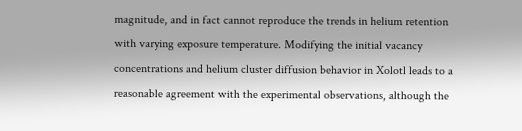magnitude, and in fact cannot reproduce the trends in helium retention with varying exposure temperature. Modifying the initial vacancy concentrations and helium cluster diffusion behavior in Xolotl leads to a reasonable agreement with the experimental observations, although the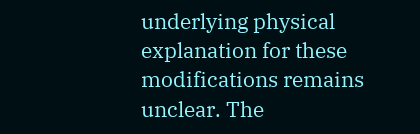underlying physical explanation for these modifications remains unclear. The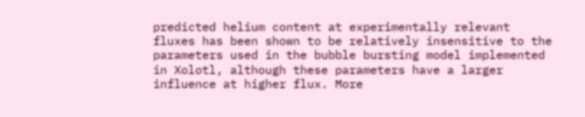predicted helium content at experimentally relevant fluxes has been shown to be relatively insensitive to the parameters used in the bubble bursting model implemented in Xolotl, although these parameters have a larger influence at higher flux. More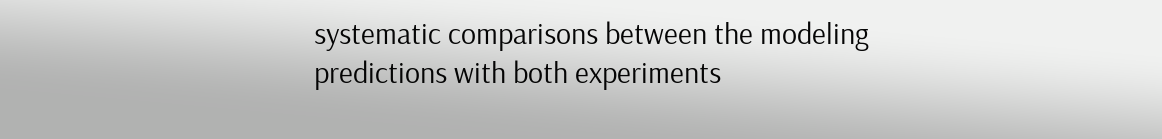systematic comparisons between the modeling predictions with both experiments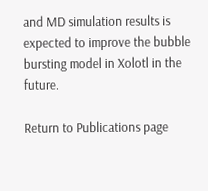and MD simulation results is expected to improve the bubble bursting model in Xolotl in the future.

Return to Publications page